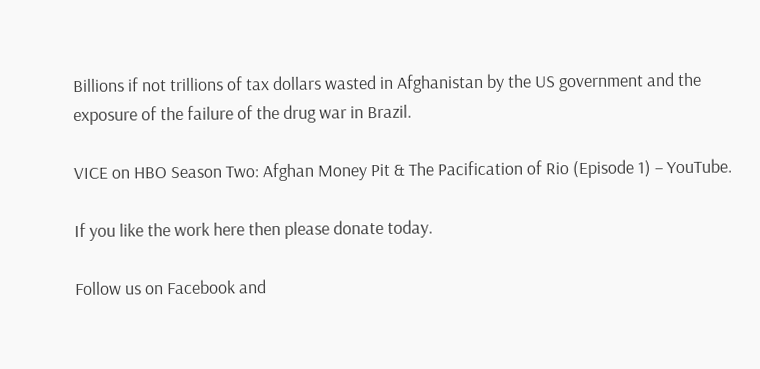Billions if not trillions of tax dollars wasted in Afghanistan by the US government and the exposure of the failure of the drug war in Brazil.

VICE on HBO Season Two: Afghan Money Pit & The Pacification of Rio (Episode 1) – YouTube.

If you like the work here then please donate today.

Follow us on Facebook and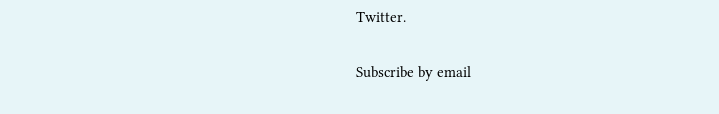Twitter.

Subscribe by email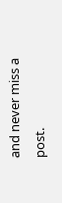and never miss a post.